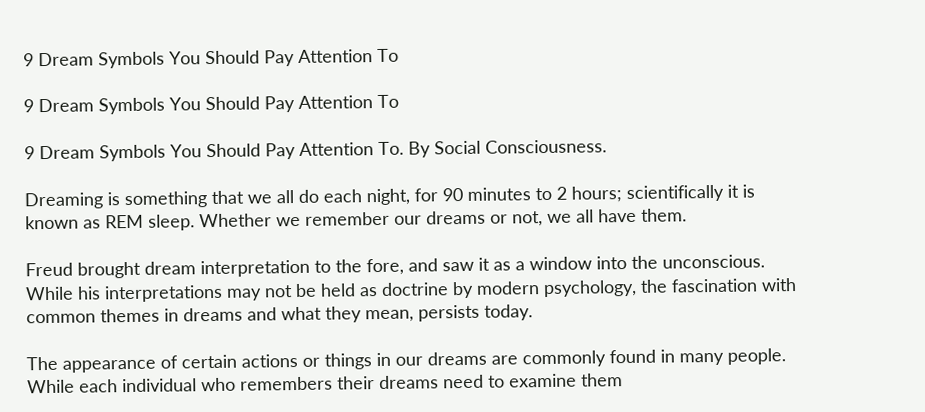9 Dream Symbols You Should Pay Attention To

9 Dream Symbols You Should Pay Attention To

9 Dream Symbols You Should Pay Attention To. By Social Consciousness.

Dreaming is something that we all do each night, for 90 minutes to 2 hours; scientifically it is known as REM sleep. Whether we remember our dreams or not, we all have them.

Freud brought dream interpretation to the fore, and saw it as a window into the unconscious. While his interpretations may not be held as doctrine by modern psychology, the fascination with common themes in dreams and what they mean, persists today.

The appearance of certain actions or things in our dreams are commonly found in many people. While each individual who remembers their dreams need to examine them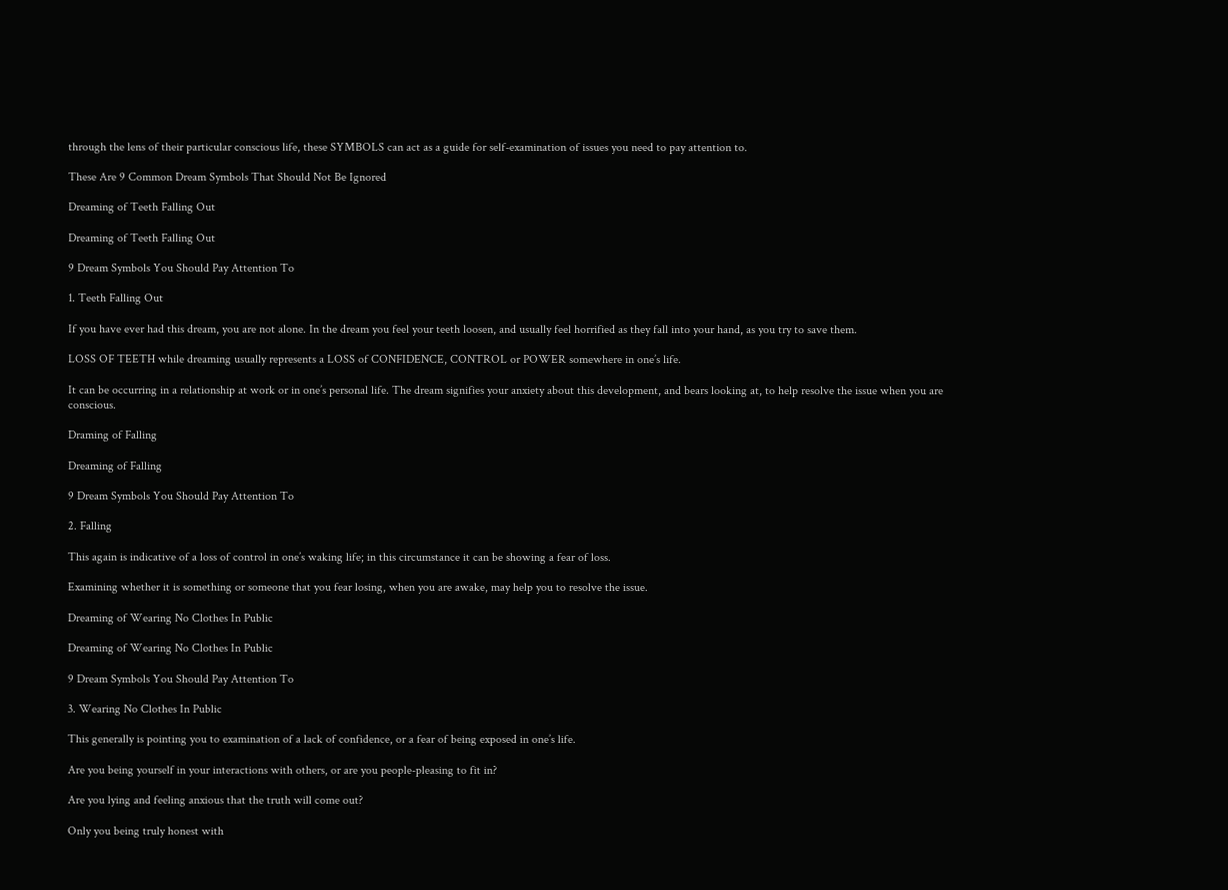through the lens of their particular conscious life, these SYMBOLS can act as a guide for self-examination of issues you need to pay attention to.

These Are 9 Common Dream Symbols That Should Not Be Ignored

Dreaming of Teeth Falling Out

Dreaming of Teeth Falling Out

9 Dream Symbols You Should Pay Attention To

1. Teeth Falling Out

If you have ever had this dream, you are not alone. In the dream you feel your teeth loosen, and usually feel horrified as they fall into your hand, as you try to save them.

LOSS OF TEETH while dreaming usually represents a LOSS of CONFIDENCE, CONTROL or POWER somewhere in one’s life.

It can be occurring in a relationship at work or in one’s personal life. The dream signifies your anxiety about this development, and bears looking at, to help resolve the issue when you are conscious.

Draming of Falling

Dreaming of Falling

9 Dream Symbols You Should Pay Attention To

2. Falling

This again is indicative of a loss of control in one’s waking life; in this circumstance it can be showing a fear of loss.

Examining whether it is something or someone that you fear losing, when you are awake, may help you to resolve the issue.

Dreaming of Wearing No Clothes In Public

Dreaming of Wearing No Clothes In Public

9 Dream Symbols You Should Pay Attention To

3. Wearing No Clothes In Public

This generally is pointing you to examination of a lack of confidence, or a fear of being exposed in one’s life.

Are you being yourself in your interactions with others, or are you people-pleasing to fit in?

Are you lying and feeling anxious that the truth will come out?

Only you being truly honest with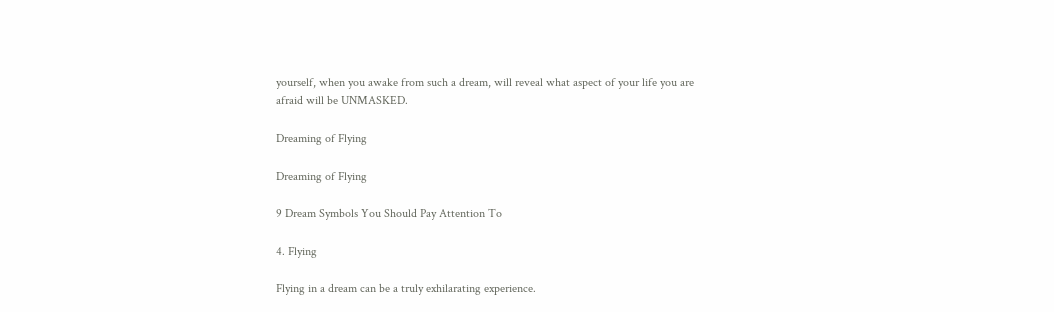yourself, when you awake from such a dream, will reveal what aspect of your life you are afraid will be UNMASKED.

Dreaming of Flying

Dreaming of Flying

9 Dream Symbols You Should Pay Attention To

4. Flying

Flying in a dream can be a truly exhilarating experience.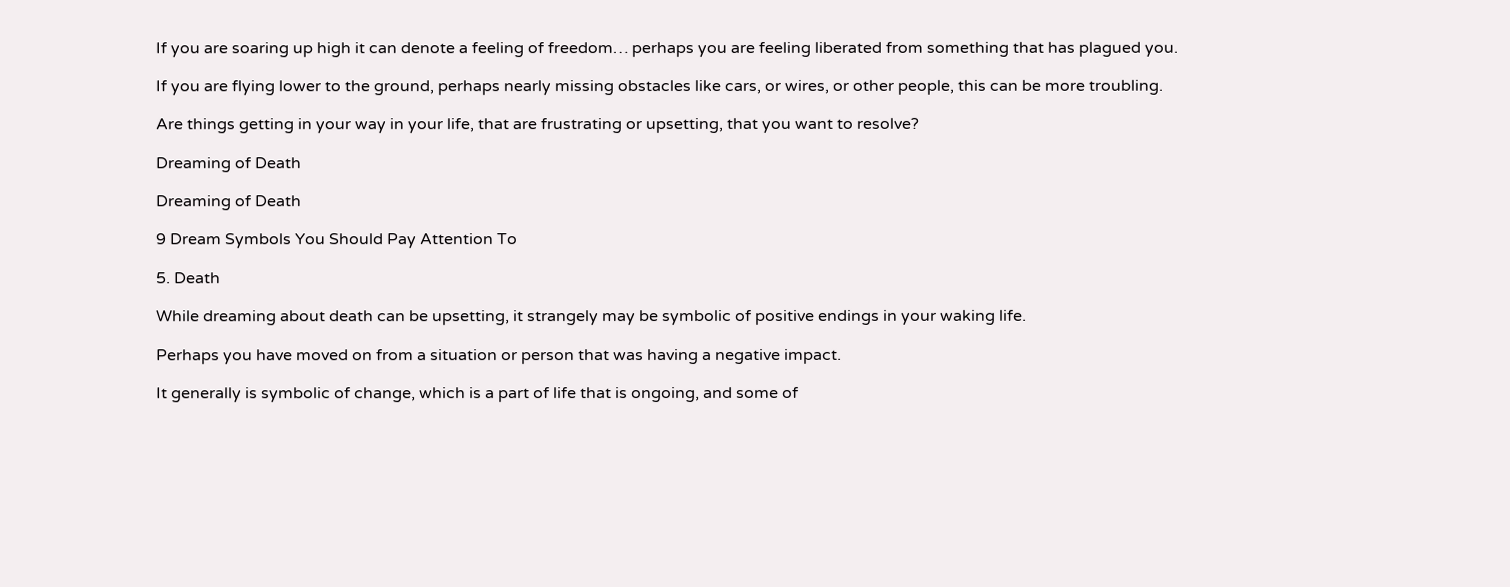If you are soaring up high it can denote a feeling of freedom… perhaps you are feeling liberated from something that has plagued you.

If you are flying lower to the ground, perhaps nearly missing obstacles like cars, or wires, or other people, this can be more troubling.

Are things getting in your way in your life, that are frustrating or upsetting, that you want to resolve?

Dreaming of Death

Dreaming of Death

9 Dream Symbols You Should Pay Attention To

5. Death

While dreaming about death can be upsetting, it strangely may be symbolic of positive endings in your waking life.

Perhaps you have moved on from a situation or person that was having a negative impact.

It generally is symbolic of change, which is a part of life that is ongoing, and some of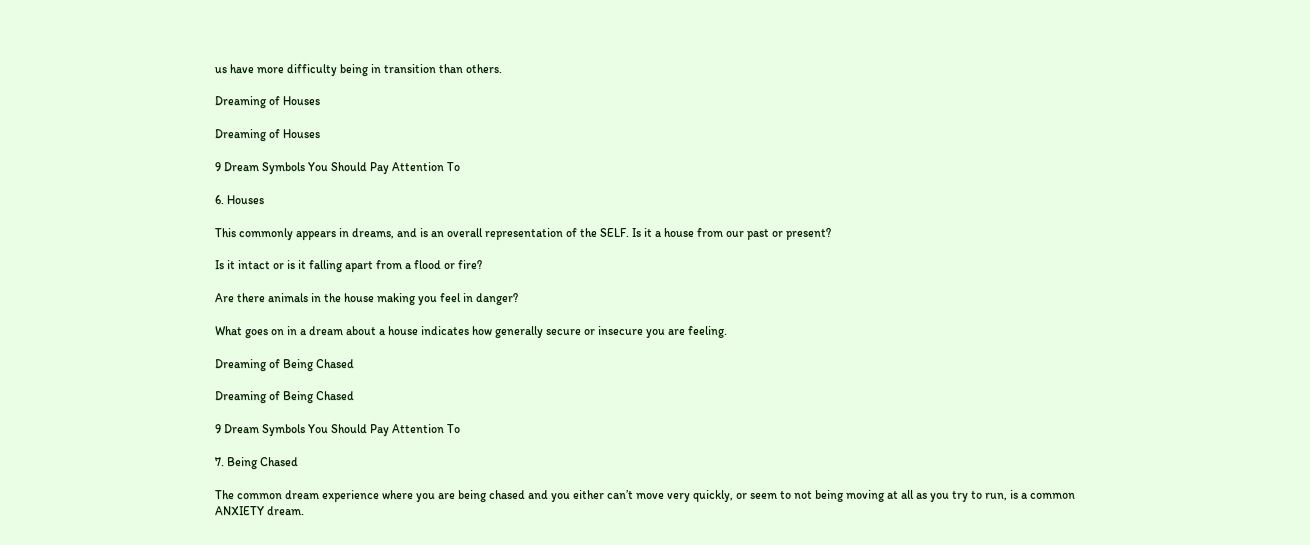us have more difficulty being in transition than others.

Dreaming of Houses

Dreaming of Houses

9 Dream Symbols You Should Pay Attention To

6. Houses

This commonly appears in dreams, and is an overall representation of the SELF. Is it a house from our past or present?

Is it intact or is it falling apart from a flood or fire?

Are there animals in the house making you feel in danger?

What goes on in a dream about a house indicates how generally secure or insecure you are feeling.

Dreaming of Being Chased

Dreaming of Being Chased

9 Dream Symbols You Should Pay Attention To

7. Being Chased

The common dream experience where you are being chased and you either can’t move very quickly, or seem to not being moving at all as you try to run, is a common ANXIETY dream.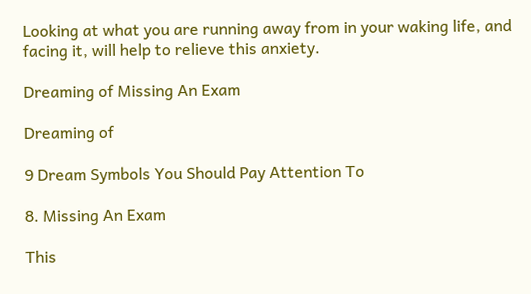Looking at what you are running away from in your waking life, and facing it, will help to relieve this anxiety.

Dreaming of Missing An Exam

Dreaming of

9 Dream Symbols You Should Pay Attention To

8. Missing An Exam

This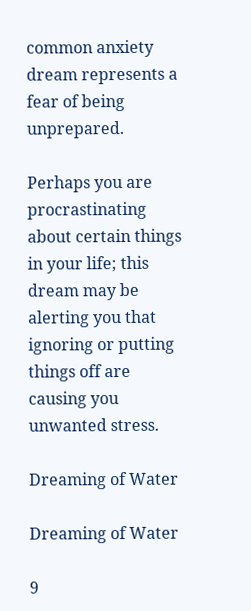common anxiety dream represents a fear of being unprepared.

Perhaps you are procrastinating about certain things in your life; this dream may be alerting you that ignoring or putting things off are causing you unwanted stress.

Dreaming of Water

Dreaming of Water

9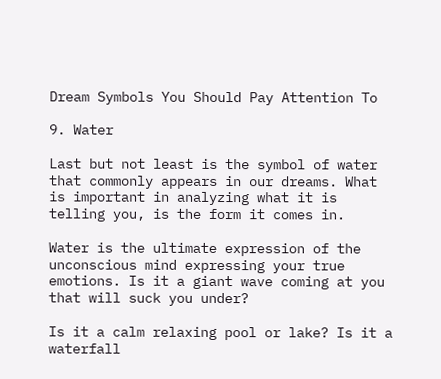Dream Symbols You Should Pay Attention To

9. Water

Last but not least is the symbol of water that commonly appears in our dreams. What is important in analyzing what it is telling you, is the form it comes in.

Water is the ultimate expression of the unconscious mind expressing your true emotions. Is it a giant wave coming at you that will suck you under?

Is it a calm relaxing pool or lake? Is it a waterfall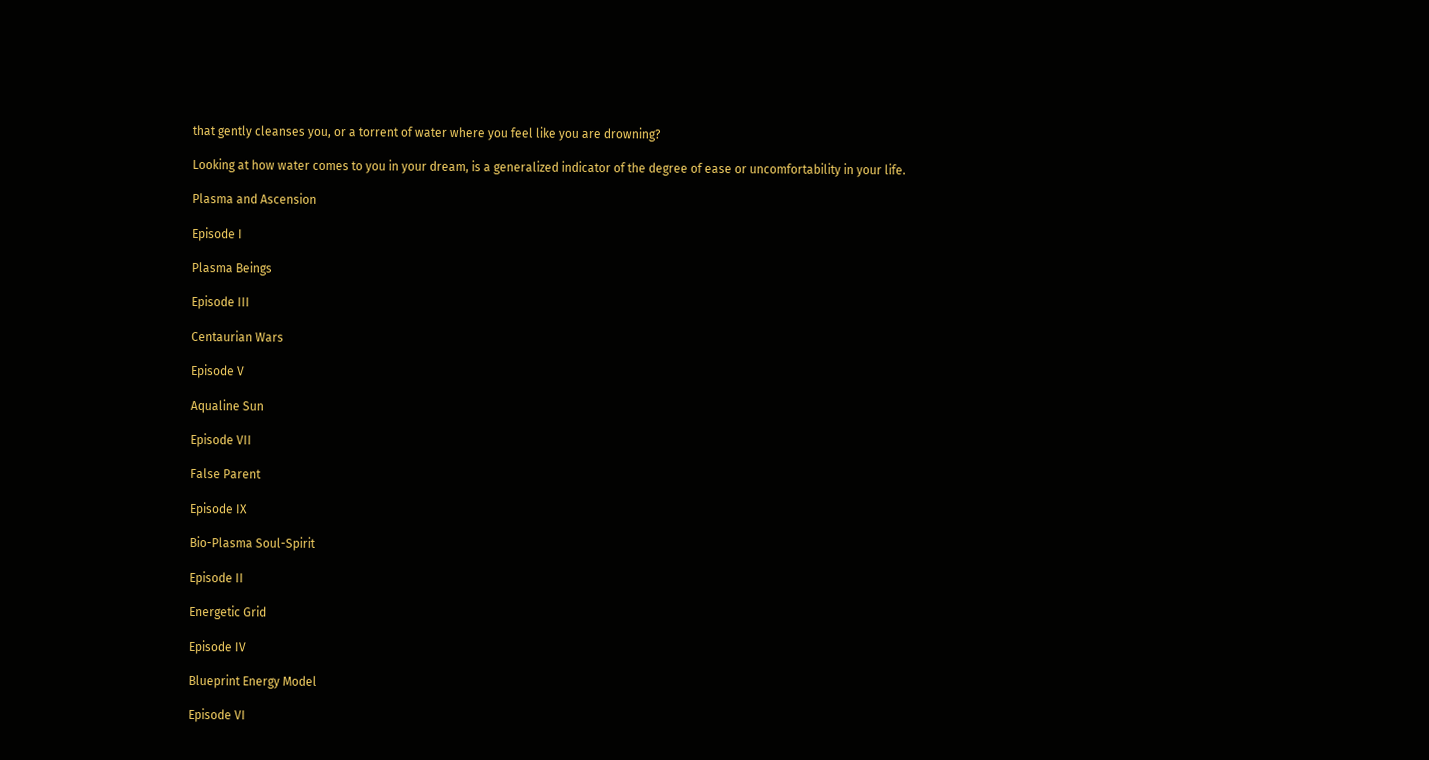that gently cleanses you, or a torrent of water where you feel like you are drowning?

Looking at how water comes to you in your dream, is a generalized indicator of the degree of ease or uncomfortability in your life.

Plasma and Ascension

Episode I

Plasma Beings

Episode III

Centaurian Wars

Episode V

Aqualine Sun

Episode VII

False Parent

Episode IX

Bio-Plasma Soul-Spirit

Episode II

Energetic Grid

Episode IV

Blueprint Energy Model

Episode VI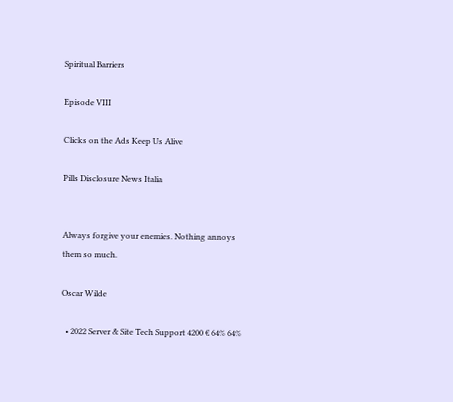Spiritual Barriers

Episode VIII

Clicks on the Ads Keep Us Alive

Pills Disclosure News Italia


Always forgive your enemies. Nothing annoys them so much.

Oscar Wilde

  • 2022 Server & Site Tech Support 4200 € 64% 64%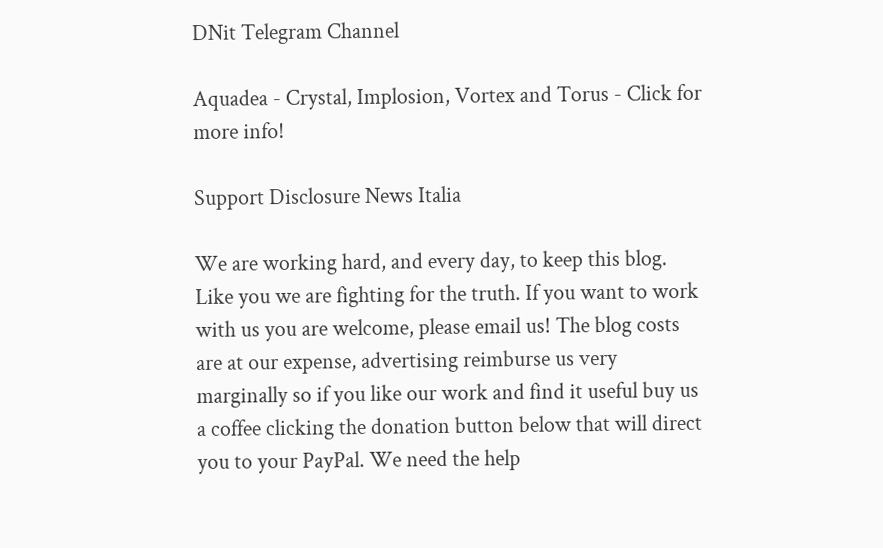DNit Telegram Channel

Aquadea - Crystal, Implosion, Vortex and Torus - Click for more info!

Support Disclosure News Italia

We are working hard, and every day, to keep this blog. Like you we are fighting for the truth. If you want to work with us you are welcome, please email us! The blog costs are at our expense, advertising reimburse us very marginally so if you like our work and find it useful buy us a coffee clicking the donation button below that will direct you to your PayPal. We need the help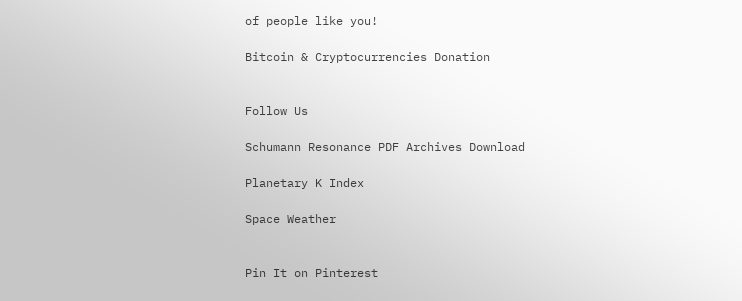of people like you!

Bitcoin & Cryptocurrencies Donation


Follow Us

Schumann Resonance PDF Archives Download

Planetary K Index

Space Weather


Pin It on Pinterest